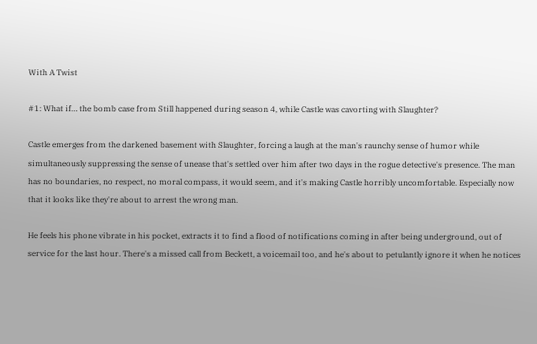With A Twist

#1: What if… the bomb case from Still happened during season 4, while Castle was cavorting with Slaughter?

Castle emerges from the darkened basement with Slaughter, forcing a laugh at the man's raunchy sense of humor while simultaneously suppressing the sense of unease that's settled over him after two days in the rogue detective's presence. The man has no boundaries, no respect, no moral compass, it would seem, and it's making Castle horribly uncomfortable. Especially now that it looks like they're about to arrest the wrong man.

He feels his phone vibrate in his pocket, extracts it to find a flood of notifications coming in after being underground, out of service for the last hour. There's a missed call from Beckett, a voicemail too, and he's about to petulantly ignore it when he notices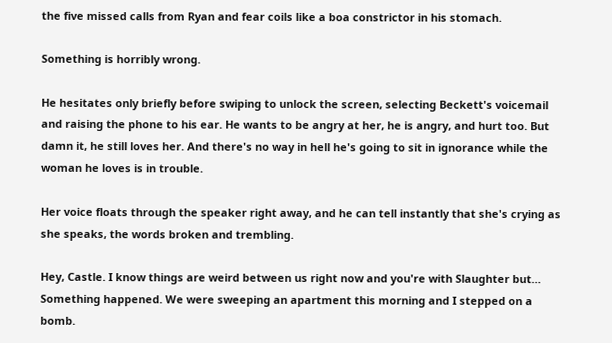the five missed calls from Ryan and fear coils like a boa constrictor in his stomach.

Something is horribly wrong.

He hesitates only briefly before swiping to unlock the screen, selecting Beckett's voicemail and raising the phone to his ear. He wants to be angry at her, he is angry, and hurt too. But damn it, he still loves her. And there's no way in hell he's going to sit in ignorance while the woman he loves is in trouble.

Her voice floats through the speaker right away, and he can tell instantly that she's crying as she speaks, the words broken and trembling.

Hey, Castle. I know things are weird between us right now and you're with Slaughter but… Something happened. We were sweeping an apartment this morning and I stepped on a bomb.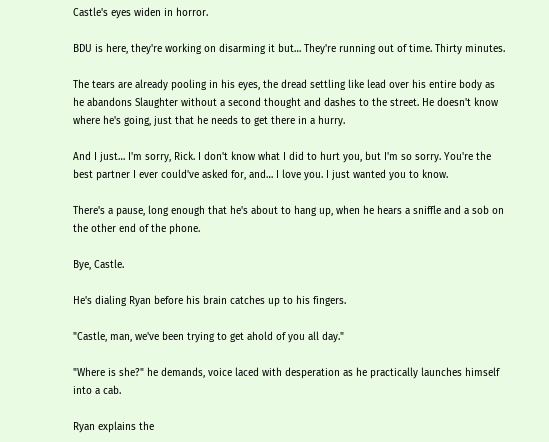Castle's eyes widen in horror.

BDU is here, they're working on disarming it but… They're running out of time. Thirty minutes.

The tears are already pooling in his eyes, the dread settling like lead over his entire body as he abandons Slaughter without a second thought and dashes to the street. He doesn't know where he's going, just that he needs to get there in a hurry.

And I just… I'm sorry, Rick. I don't know what I did to hurt you, but I'm so sorry. You're the best partner I ever could've asked for, and… I love you. I just wanted you to know.

There's a pause, long enough that he's about to hang up, when he hears a sniffle and a sob on the other end of the phone.

Bye, Castle.

He's dialing Ryan before his brain catches up to his fingers.

"Castle, man, we've been trying to get ahold of you all day."

"Where is she?" he demands, voice laced with desperation as he practically launches himself into a cab.

Ryan explains the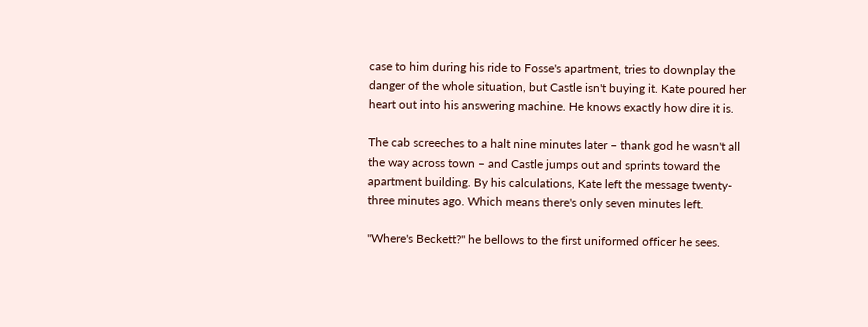case to him during his ride to Fosse's apartment, tries to downplay the danger of the whole situation, but Castle isn't buying it. Kate poured her heart out into his answering machine. He knows exactly how dire it is.

The cab screeches to a halt nine minutes later – thank god he wasn't all the way across town – and Castle jumps out and sprints toward the apartment building. By his calculations, Kate left the message twenty-three minutes ago. Which means there's only seven minutes left.

"Where's Beckett?" he bellows to the first uniformed officer he sees.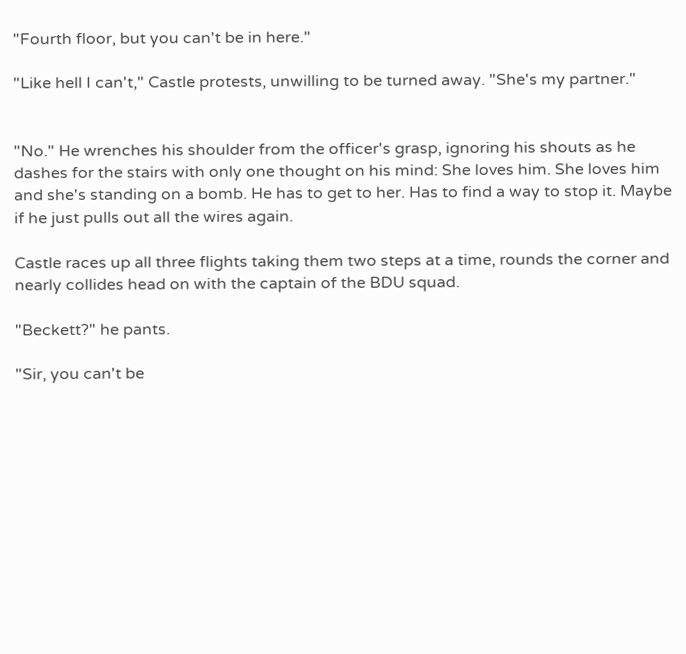"Fourth floor, but you can't be in here."

"Like hell I can't," Castle protests, unwilling to be turned away. "She's my partner."


"No." He wrenches his shoulder from the officer's grasp, ignoring his shouts as he dashes for the stairs with only one thought on his mind: She loves him. She loves him and she's standing on a bomb. He has to get to her. Has to find a way to stop it. Maybe if he just pulls out all the wires again.

Castle races up all three flights taking them two steps at a time, rounds the corner and nearly collides head on with the captain of the BDU squad.

"Beckett?" he pants.

"Sir, you can't be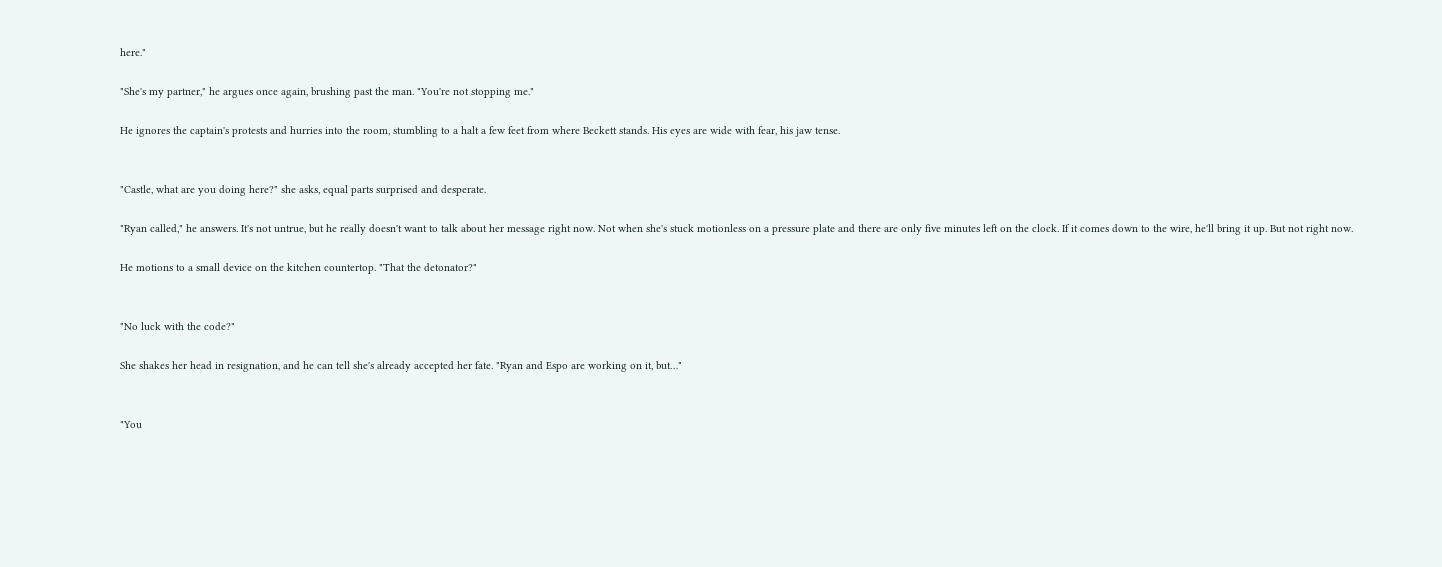here."

"She's my partner," he argues once again, brushing past the man. "You're not stopping me."

He ignores the captain's protests and hurries into the room, stumbling to a halt a few feet from where Beckett stands. His eyes are wide with fear, his jaw tense.


"Castle, what are you doing here?" she asks, equal parts surprised and desperate.

"Ryan called," he answers. It's not untrue, but he really doesn't want to talk about her message right now. Not when she's stuck motionless on a pressure plate and there are only five minutes left on the clock. If it comes down to the wire, he'll bring it up. But not right now.

He motions to a small device on the kitchen countertop. "That the detonator?"


"No luck with the code?"

She shakes her head in resignation, and he can tell she's already accepted her fate. "Ryan and Espo are working on it, but…"


"You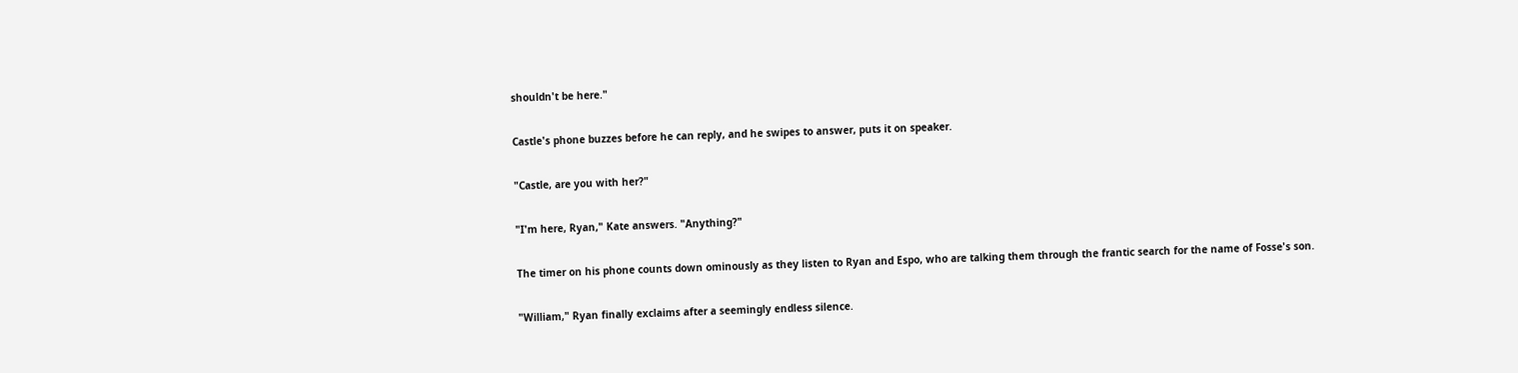shouldn't be here."

Castle's phone buzzes before he can reply, and he swipes to answer, puts it on speaker.

"Castle, are you with her?"

"I'm here, Ryan," Kate answers. "Anything?"

The timer on his phone counts down ominously as they listen to Ryan and Espo, who are talking them through the frantic search for the name of Fosse's son.

"William," Ryan finally exclaims after a seemingly endless silence.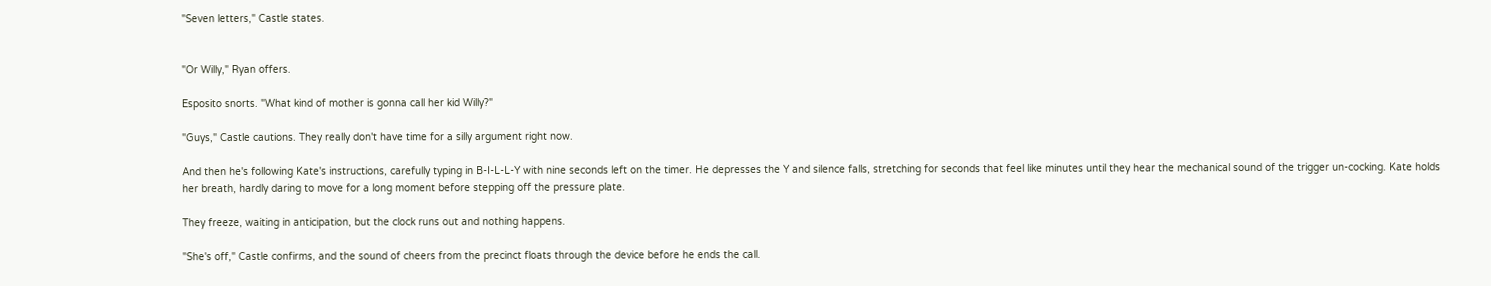"Seven letters," Castle states.


"Or Willy," Ryan offers.

Esposito snorts. "What kind of mother is gonna call her kid Willy?"

"Guys," Castle cautions. They really don't have time for a silly argument right now.

And then he's following Kate's instructions, carefully typing in B-I-L-L-Y with nine seconds left on the timer. He depresses the Y and silence falls, stretching for seconds that feel like minutes until they hear the mechanical sound of the trigger un-cocking. Kate holds her breath, hardly daring to move for a long moment before stepping off the pressure plate.

They freeze, waiting in anticipation, but the clock runs out and nothing happens.

"She's off," Castle confirms, and the sound of cheers from the precinct floats through the device before he ends the call.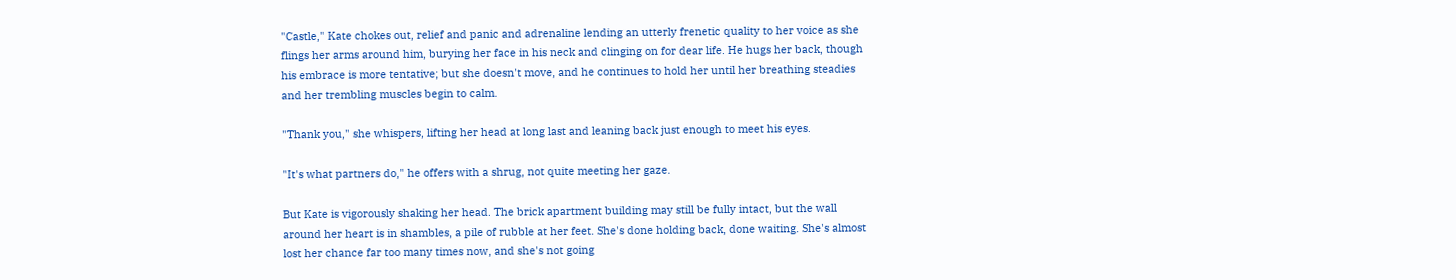"Castle," Kate chokes out, relief and panic and adrenaline lending an utterly frenetic quality to her voice as she flings her arms around him, burying her face in his neck and clinging on for dear life. He hugs her back, though his embrace is more tentative; but she doesn't move, and he continues to hold her until her breathing steadies and her trembling muscles begin to calm.

"Thank you," she whispers, lifting her head at long last and leaning back just enough to meet his eyes.

"It's what partners do," he offers with a shrug, not quite meeting her gaze.

But Kate is vigorously shaking her head. The brick apartment building may still be fully intact, but the wall around her heart is in shambles, a pile of rubble at her feet. She's done holding back, done waiting. She's almost lost her chance far too many times now, and she's not going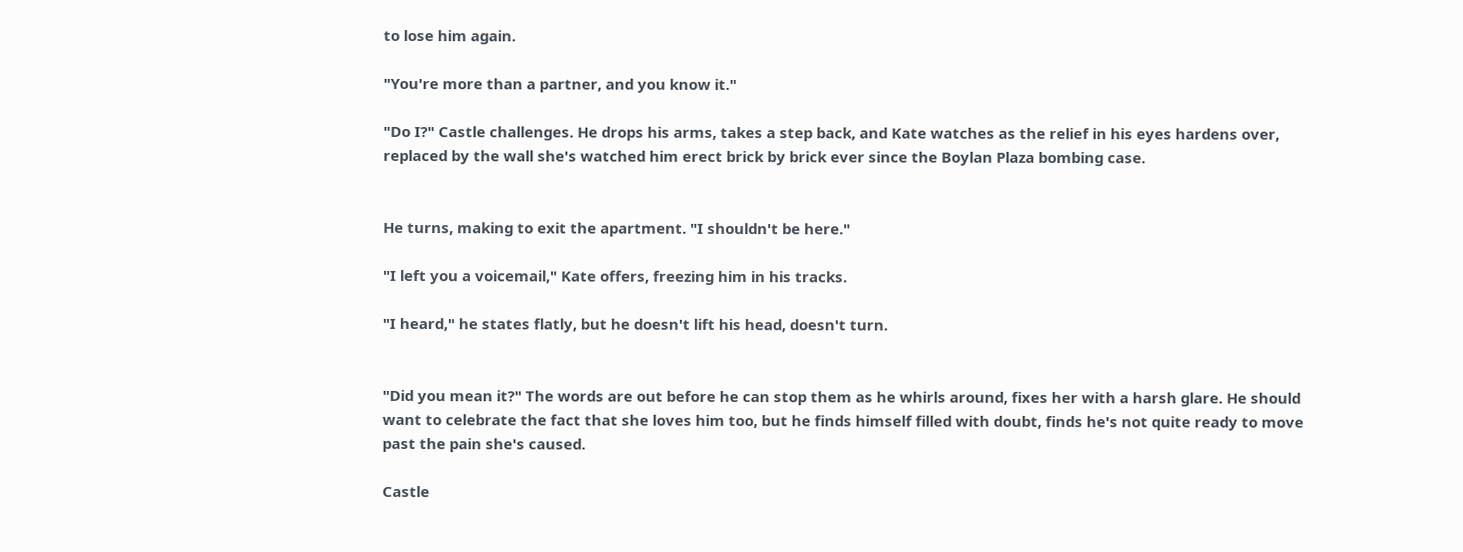to lose him again.

"You're more than a partner, and you know it."

"Do I?" Castle challenges. He drops his arms, takes a step back, and Kate watches as the relief in his eyes hardens over, replaced by the wall she's watched him erect brick by brick ever since the Boylan Plaza bombing case.


He turns, making to exit the apartment. "I shouldn't be here."

"I left you a voicemail," Kate offers, freezing him in his tracks.

"I heard," he states flatly, but he doesn't lift his head, doesn't turn.


"Did you mean it?" The words are out before he can stop them as he whirls around, fixes her with a harsh glare. He should want to celebrate the fact that she loves him too, but he finds himself filled with doubt, finds he's not quite ready to move past the pain she's caused.

Castle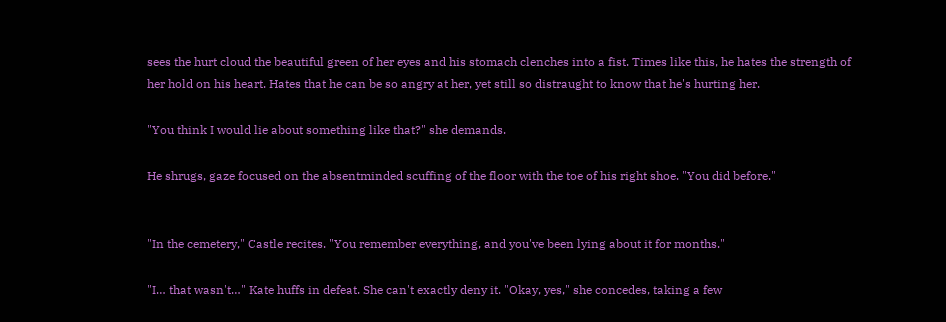sees the hurt cloud the beautiful green of her eyes and his stomach clenches into a fist. Times like this, he hates the strength of her hold on his heart. Hates that he can be so angry at her, yet still so distraught to know that he's hurting her.

"You think I would lie about something like that?" she demands.

He shrugs, gaze focused on the absentminded scuffing of the floor with the toe of his right shoe. "You did before."


"In the cemetery," Castle recites. "You remember everything, and you've been lying about it for months."

"I… that wasn't…" Kate huffs in defeat. She can't exactly deny it. "Okay, yes," she concedes, taking a few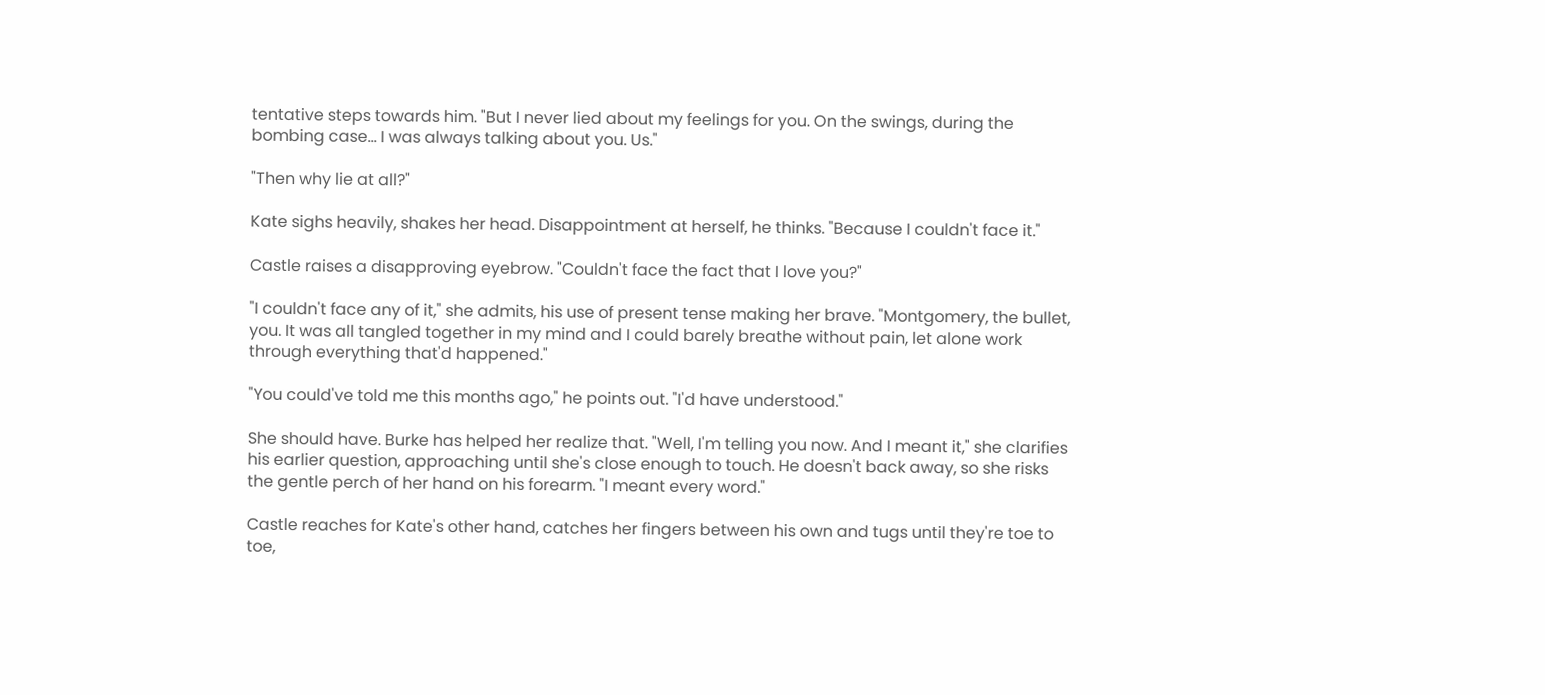tentative steps towards him. "But I never lied about my feelings for you. On the swings, during the bombing case… I was always talking about you. Us."

"Then why lie at all?"

Kate sighs heavily, shakes her head. Disappointment at herself, he thinks. "Because I couldn't face it."

Castle raises a disapproving eyebrow. "Couldn't face the fact that I love you?"

"I couldn't face any of it," she admits, his use of present tense making her brave. "Montgomery, the bullet, you. It was all tangled together in my mind and I could barely breathe without pain, let alone work through everything that'd happened."

"You could've told me this months ago," he points out. "I'd have understood."

She should have. Burke has helped her realize that. "Well, I'm telling you now. And I meant it," she clarifies his earlier question, approaching until she's close enough to touch. He doesn't back away, so she risks the gentle perch of her hand on his forearm. "I meant every word."

Castle reaches for Kate's other hand, catches her fingers between his own and tugs until they're toe to toe,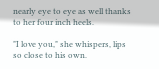nearly eye to eye as well thanks to her four inch heels.

"I love you," she whispers, lips so close to his own.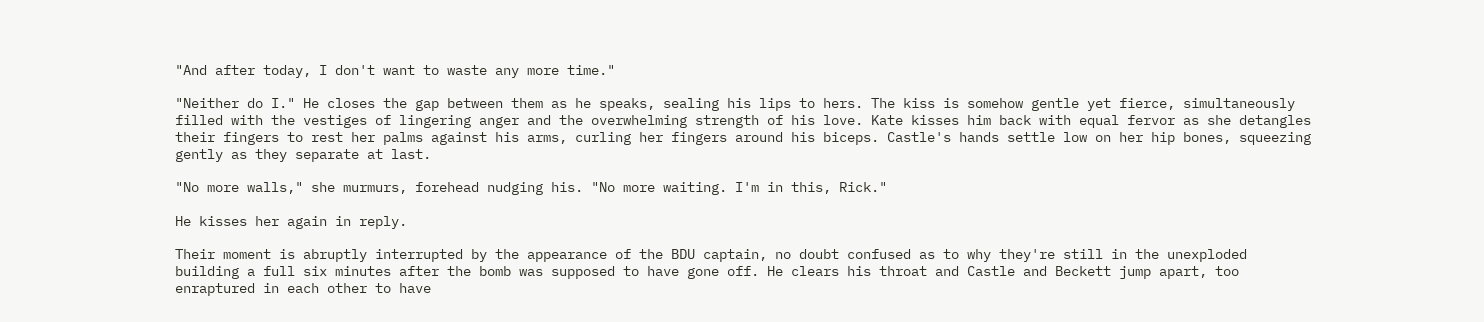"And after today, I don't want to waste any more time."

"Neither do I." He closes the gap between them as he speaks, sealing his lips to hers. The kiss is somehow gentle yet fierce, simultaneously filled with the vestiges of lingering anger and the overwhelming strength of his love. Kate kisses him back with equal fervor as she detangles their fingers to rest her palms against his arms, curling her fingers around his biceps. Castle's hands settle low on her hip bones, squeezing gently as they separate at last.

"No more walls," she murmurs, forehead nudging his. "No more waiting. I'm in this, Rick."

He kisses her again in reply.

Their moment is abruptly interrupted by the appearance of the BDU captain, no doubt confused as to why they're still in the unexploded building a full six minutes after the bomb was supposed to have gone off. He clears his throat and Castle and Beckett jump apart, too enraptured in each other to have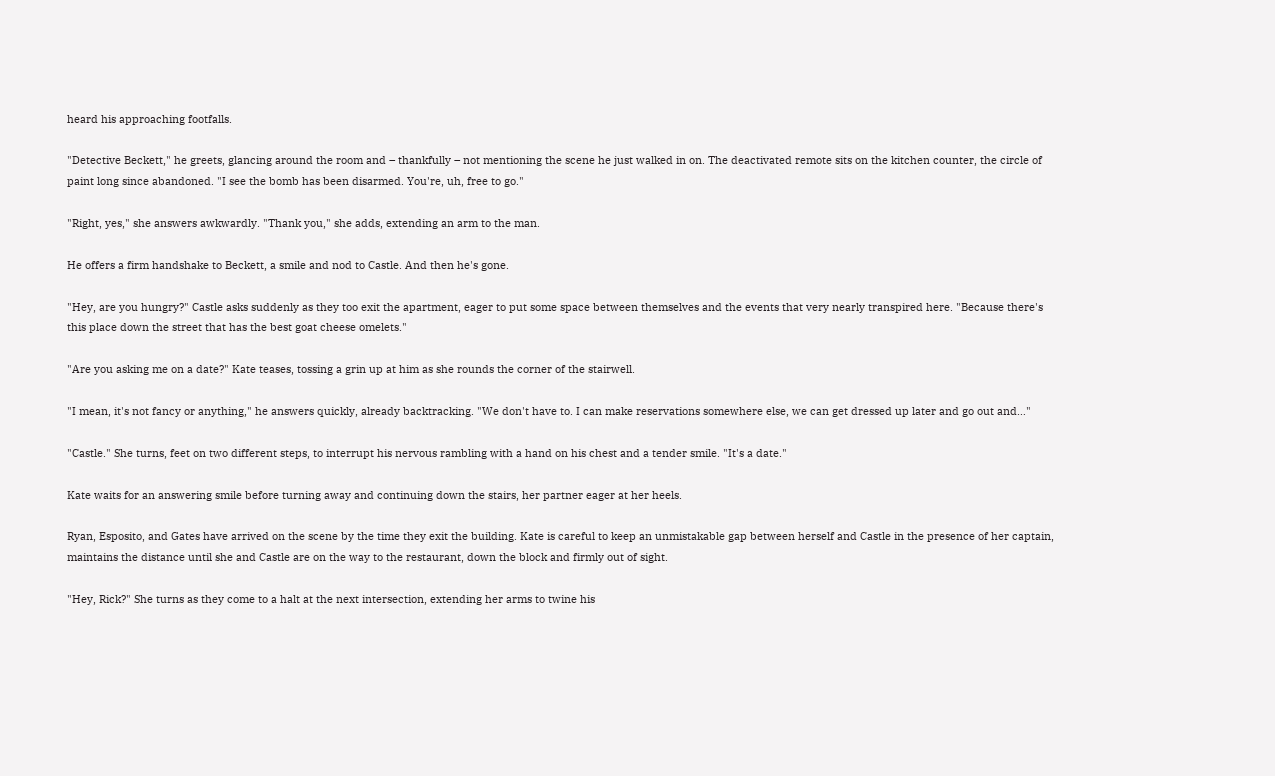heard his approaching footfalls.

"Detective Beckett," he greets, glancing around the room and – thankfully – not mentioning the scene he just walked in on. The deactivated remote sits on the kitchen counter, the circle of paint long since abandoned. "I see the bomb has been disarmed. You're, uh, free to go."

"Right, yes," she answers awkwardly. "Thank you," she adds, extending an arm to the man.

He offers a firm handshake to Beckett, a smile and nod to Castle. And then he's gone.

"Hey, are you hungry?" Castle asks suddenly as they too exit the apartment, eager to put some space between themselves and the events that very nearly transpired here. "Because there's this place down the street that has the best goat cheese omelets."

"Are you asking me on a date?" Kate teases, tossing a grin up at him as she rounds the corner of the stairwell.

"I mean, it's not fancy or anything," he answers quickly, already backtracking. "We don't have to. I can make reservations somewhere else, we can get dressed up later and go out and…"

"Castle." She turns, feet on two different steps, to interrupt his nervous rambling with a hand on his chest and a tender smile. "It's a date."

Kate waits for an answering smile before turning away and continuing down the stairs, her partner eager at her heels.

Ryan, Esposito, and Gates have arrived on the scene by the time they exit the building. Kate is careful to keep an unmistakable gap between herself and Castle in the presence of her captain, maintains the distance until she and Castle are on the way to the restaurant, down the block and firmly out of sight.

"Hey, Rick?" She turns as they come to a halt at the next intersection, extending her arms to twine his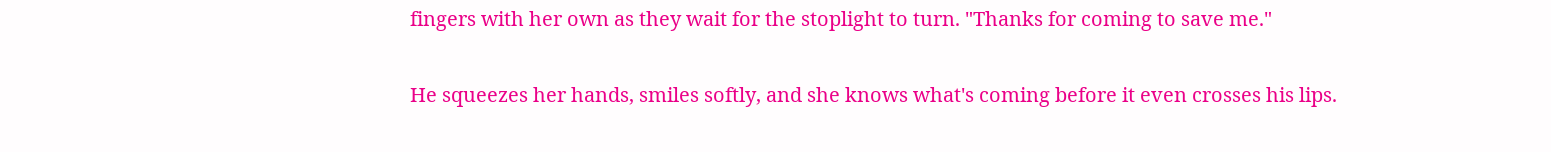fingers with her own as they wait for the stoplight to turn. "Thanks for coming to save me."

He squeezes her hands, smiles softly, and she knows what's coming before it even crosses his lips.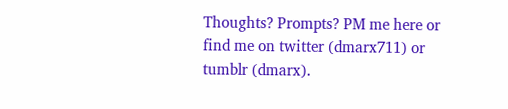Thoughts? Prompts? PM me here or find me on twitter (dmarx711) or tumblr (dmarx).